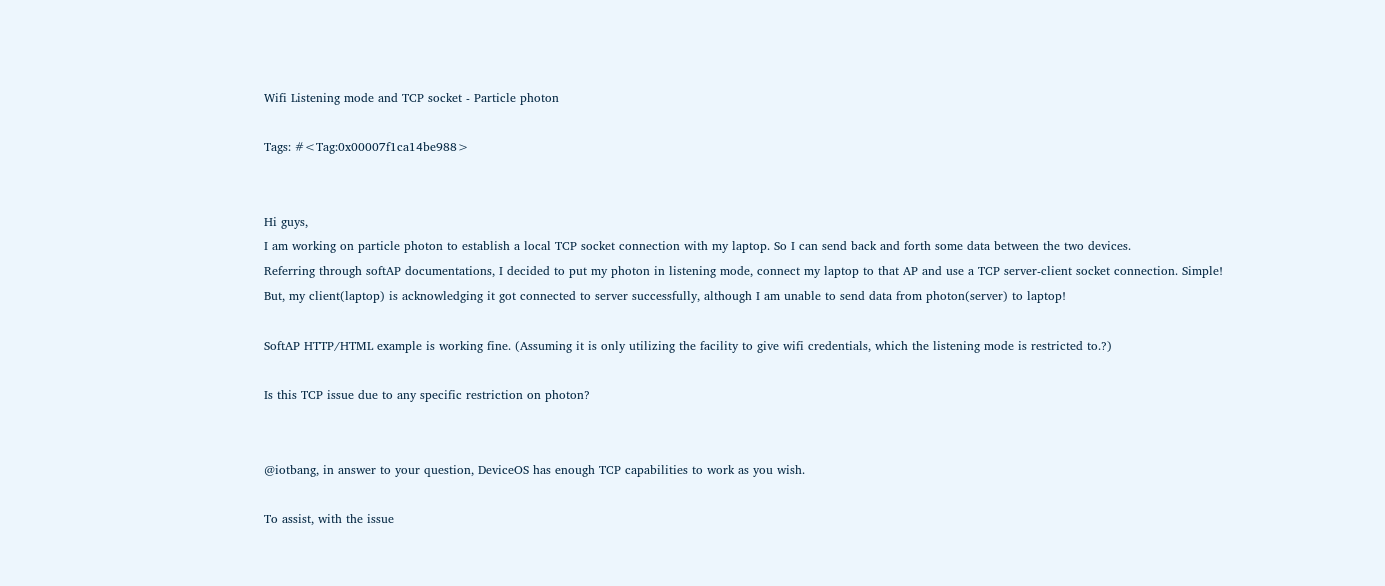Wifi Listening mode and TCP socket - Particle photon

Tags: #<Tag:0x00007f1ca14be988>


Hi guys,
I am working on particle photon to establish a local TCP socket connection with my laptop. So I can send back and forth some data between the two devices.
Referring through softAP documentations, I decided to put my photon in listening mode, connect my laptop to that AP and use a TCP server-client socket connection. Simple!
But, my client(laptop) is acknowledging it got connected to server successfully, although I am unable to send data from photon(server) to laptop!

SoftAP HTTP/HTML example is working fine. (Assuming it is only utilizing the facility to give wifi credentials, which the listening mode is restricted to.?)

Is this TCP issue due to any specific restriction on photon?


@iotbang, in answer to your question, DeviceOS has enough TCP capabilities to work as you wish.

To assist, with the issue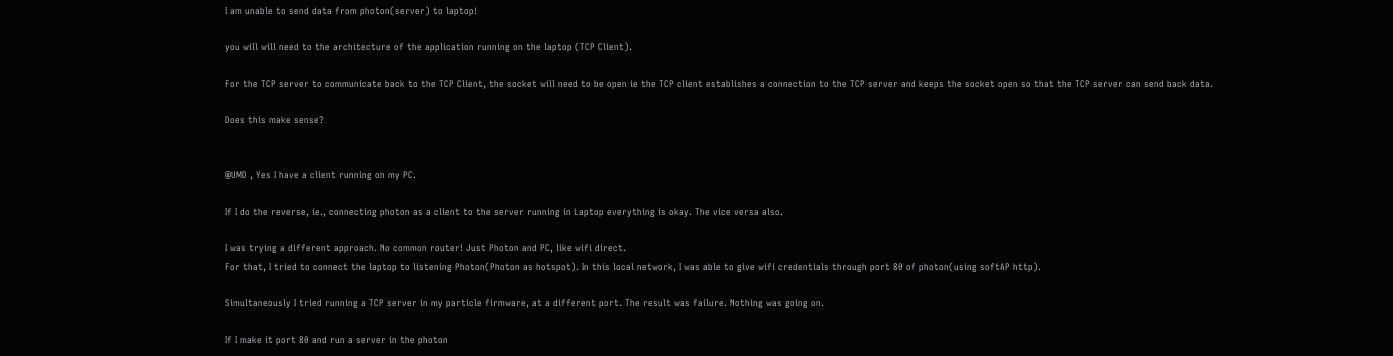I am unable to send data from photon(server) to laptop!

you will will need to the architecture of the application running on the laptop (TCP Client).

For the TCP server to communicate back to the TCP Client, the socket will need to be open ie the TCP client establishes a connection to the TCP server and keeps the socket open so that the TCP server can send back data.

Does this make sense?


@UMD , Yes I have a client running on my PC.

If I do the reverse, ie., connecting photon as a client to the server running in Laptop everything is okay. The vice versa also.

I was trying a different approach. No common router! Just Photon and PC, like wifi direct.
For that, I tried to connect the laptop to listening Photon(Photon as hotspot). In this local network, I was able to give wifi credentials through port 80 of photon(using softAP http).

Simultaneously I tried running a TCP server in my particle firmware, at a different port. The result was failure. Nothing was going on.

If I make it port 80 and run a server in the photon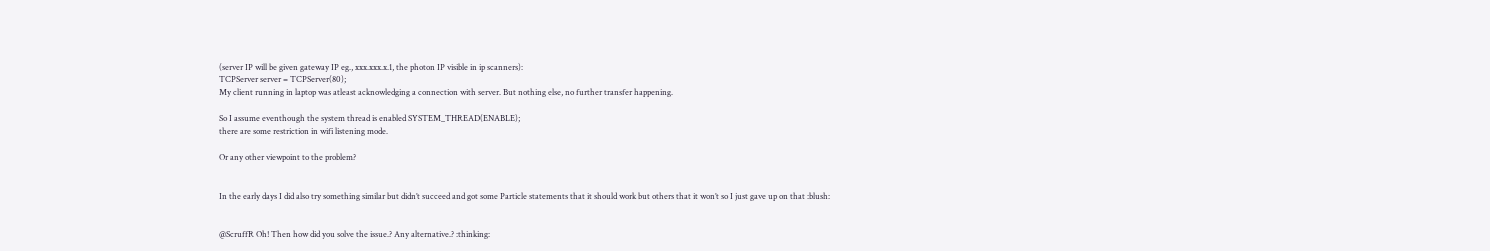(server IP will be given gateway IP eg., xxx.xxx.x.1, the photon IP visible in ip scanners):
TCPServer server = TCPServer(80);
My client running in laptop was atleast acknowledging a connection with server. But nothing else, no further transfer happening.

So I assume eventhough the system thread is enabled SYSTEM_THREAD(ENABLE);
there are some restriction in wifi listening mode.

Or any other viewpoint to the problem?


In the early days I did also try something similar but didn’t succeed and got some Particle statements that it should work but others that it won’t so I just gave up on that :blush:


@ScruffR Oh! Then how did you solve the issue.? Any alternative.? :thinking: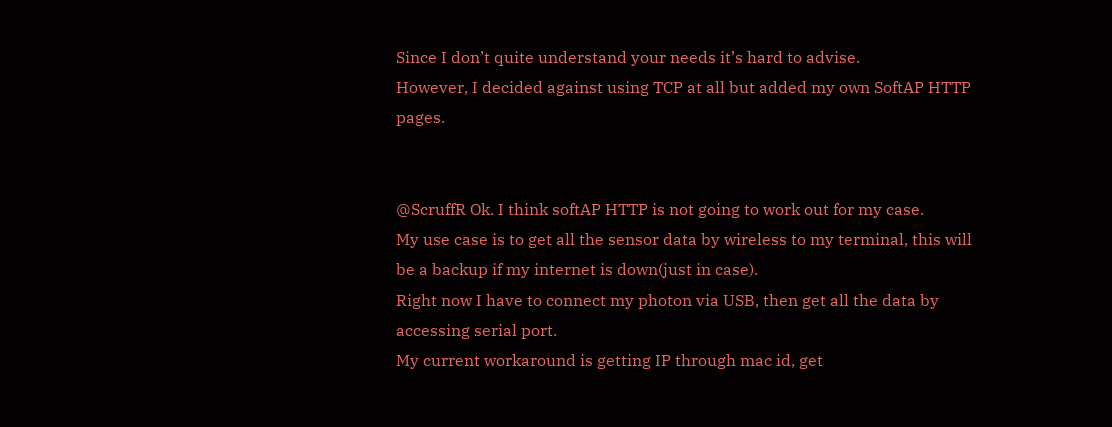Since I don’t quite understand your needs it’s hard to advise.
However, I decided against using TCP at all but added my own SoftAP HTTP pages.


@ScruffR Ok. I think softAP HTTP is not going to work out for my case.
My use case is to get all the sensor data by wireless to my terminal, this will be a backup if my internet is down(just in case).
Right now I have to connect my photon via USB, then get all the data by accessing serial port.
My current workaround is getting IP through mac id, get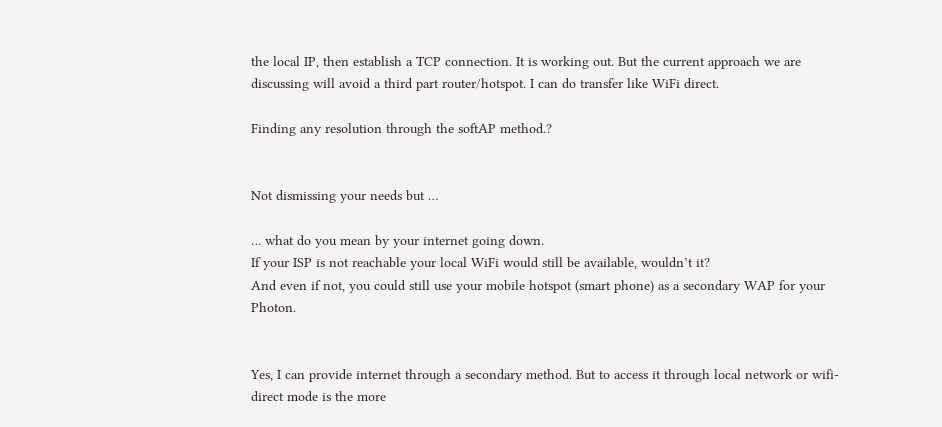the local IP, then establish a TCP connection. It is working out. But the current approach we are discussing will avoid a third part router/hotspot. I can do transfer like WiFi direct.

Finding any resolution through the softAP method.?


Not dismissing your needs but …

… what do you mean by your internet going down.
If your ISP is not reachable your local WiFi would still be available, wouldn’t it?
And even if not, you could still use your mobile hotspot (smart phone) as a secondary WAP for your Photon.


Yes, I can provide internet through a secondary method. But to access it through local network or wifi-direct mode is the more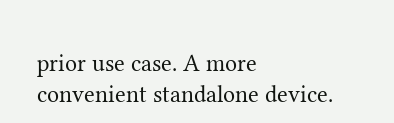prior use case. A more convenient standalone device.